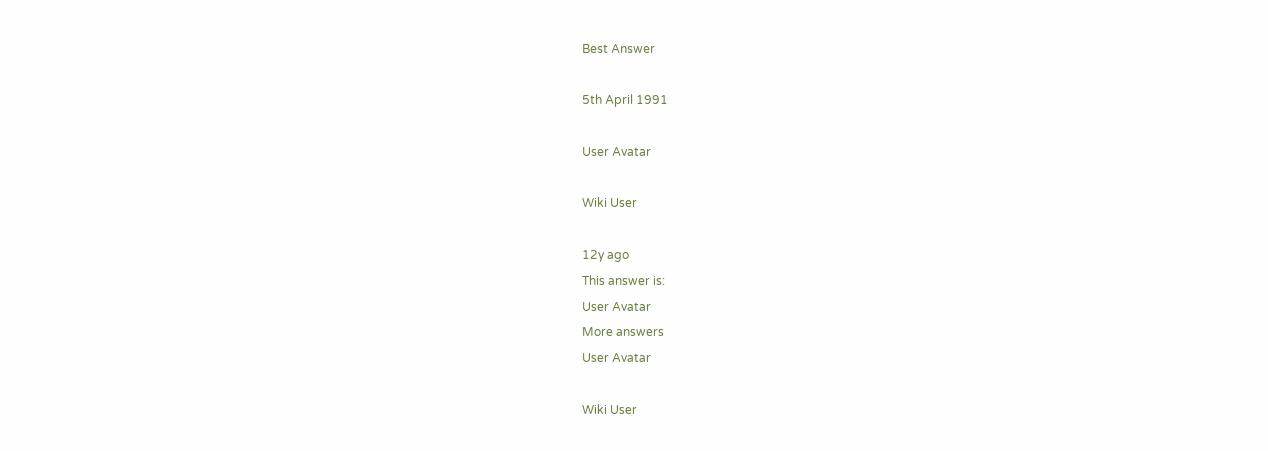Best Answer

5th April 1991

User Avatar

Wiki User

12y ago
This answer is:
User Avatar
More answers
User Avatar

Wiki User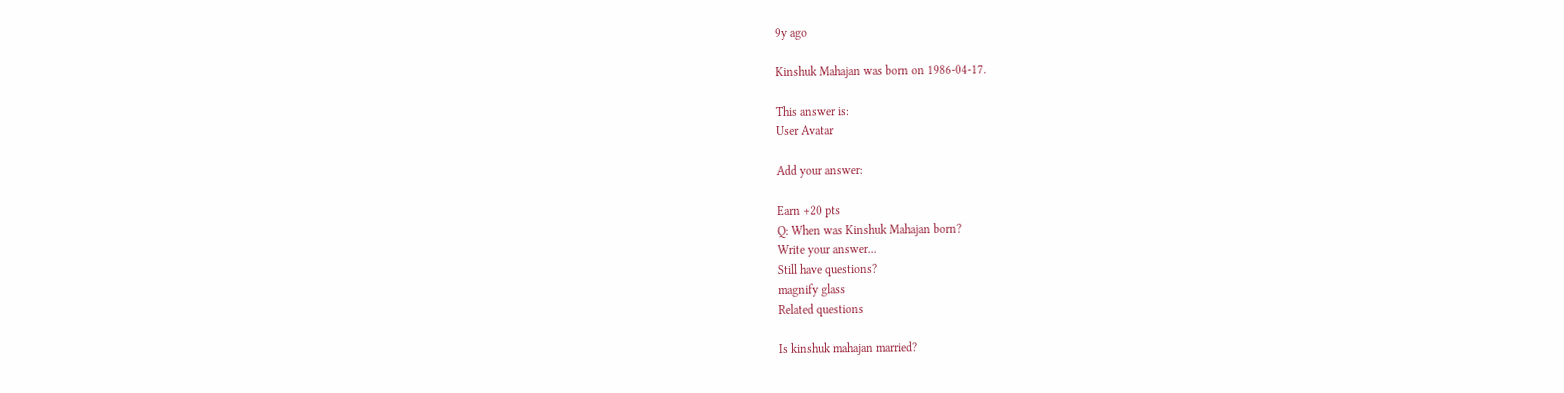9y ago

Kinshuk Mahajan was born on 1986-04-17.

This answer is:
User Avatar

Add your answer:

Earn +20 pts
Q: When was Kinshuk Mahajan born?
Write your answer...
Still have questions?
magnify glass
Related questions

Is kinshuk mahajan married?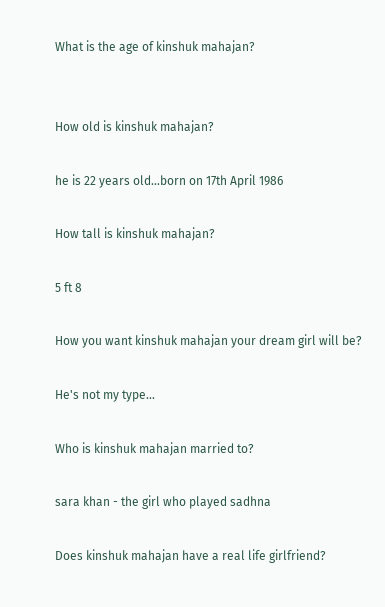What is the age of kinshuk mahajan?


How old is kinshuk mahajan?

he is 22 years old...born on 17th April 1986

How tall is kinshuk mahajan?

5 ft 8

How you want kinshuk mahajan your dream girl will be?

He's not my type...

Who is kinshuk mahajan married to?

sara khan - the girl who played sadhna

Does kinshuk mahajan have a real life girlfriend?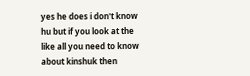yes he does i don't know hu but if you look at the like all you need to know about kinshuk then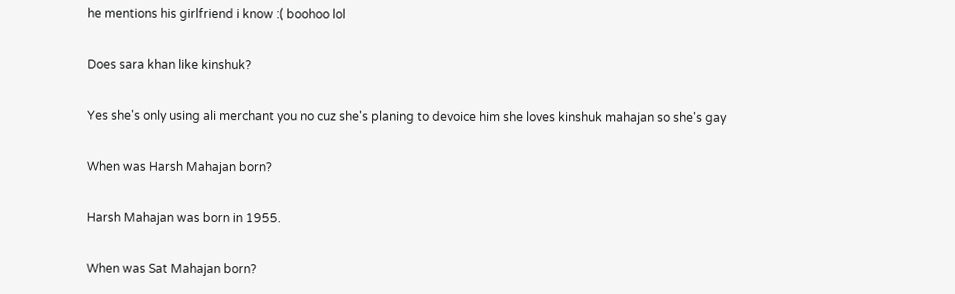he mentions his girlfriend i know :( boohoo lol

Does sara khan like kinshuk?

Yes she's only using ali merchant you no cuz she's planing to devoice him she loves kinshuk mahajan so she's gay

When was Harsh Mahajan born?

Harsh Mahajan was born in 1955.

When was Sat Mahajan born?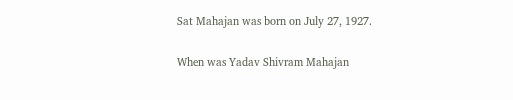Sat Mahajan was born on July 27, 1927.

When was Yadav Shivram Mahajan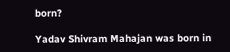born?

Yadav Shivram Mahajan was born in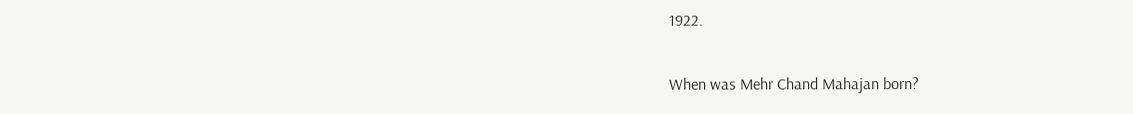1922.

When was Mehr Chand Mahajan born?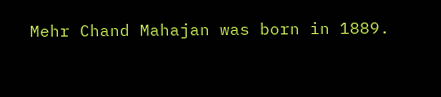Mehr Chand Mahajan was born in 1889.